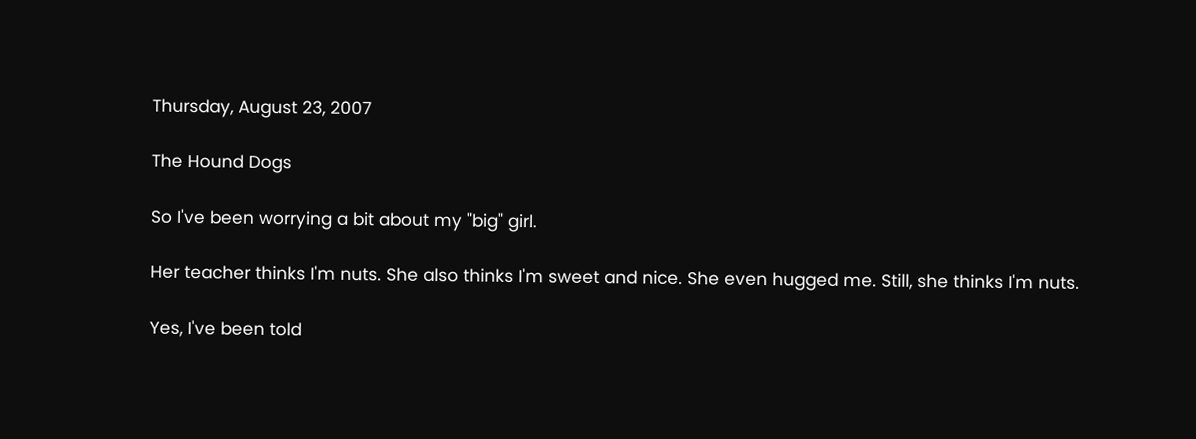Thursday, August 23, 2007

The Hound Dogs

So I've been worrying a bit about my "big" girl.

Her teacher thinks I'm nuts. She also thinks I'm sweet and nice. She even hugged me. Still, she thinks I'm nuts.

Yes, I've been told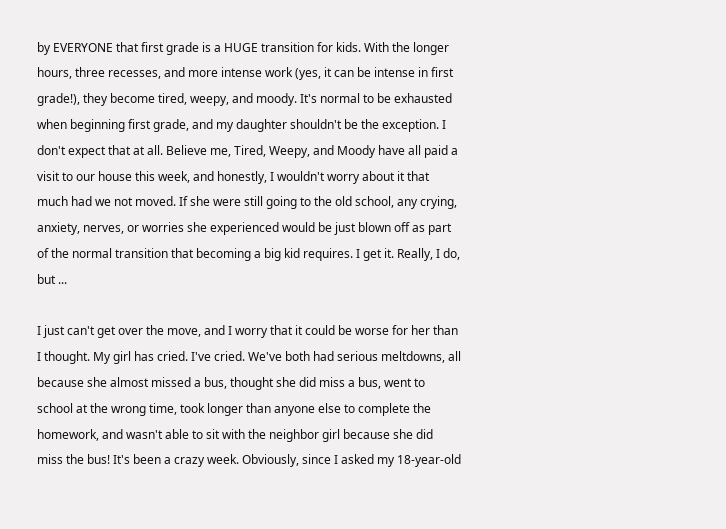by EVERYONE that first grade is a HUGE transition for kids. With the longer hours, three recesses, and more intense work (yes, it can be intense in first grade!), they become tired, weepy, and moody. It's normal to be exhausted when beginning first grade, and my daughter shouldn't be the exception. I don't expect that at all. Believe me, Tired, Weepy, and Moody have all paid a visit to our house this week, and honestly, I wouldn't worry about it that much had we not moved. If she were still going to the old school, any crying, anxiety, nerves, or worries she experienced would be just blown off as part of the normal transition that becoming a big kid requires. I get it. Really, I do, but ...

I just can't get over the move, and I worry that it could be worse for her than I thought. My girl has cried. I've cried. We've both had serious meltdowns, all because she almost missed a bus, thought she did miss a bus, went to school at the wrong time, took longer than anyone else to complete the homework, and wasn't able to sit with the neighbor girl because she did miss the bus! It's been a crazy week. Obviously, since I asked my 18-year-old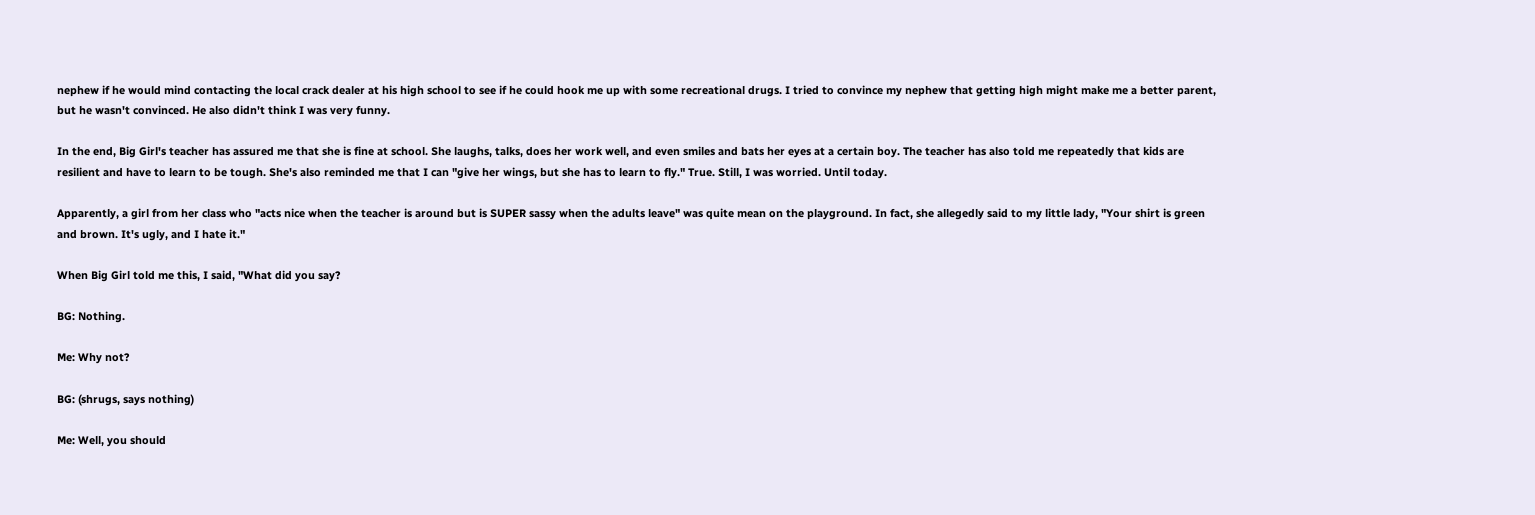nephew if he would mind contacting the local crack dealer at his high school to see if he could hook me up with some recreational drugs. I tried to convince my nephew that getting high might make me a better parent, but he wasn't convinced. He also didn't think I was very funny.

In the end, Big Girl's teacher has assured me that she is fine at school. She laughs, talks, does her work well, and even smiles and bats her eyes at a certain boy. The teacher has also told me repeatedly that kids are resilient and have to learn to be tough. She's also reminded me that I can "give her wings, but she has to learn to fly." True. Still, I was worried. Until today.

Apparently, a girl from her class who "acts nice when the teacher is around but is SUPER sassy when the adults leave" was quite mean on the playground. In fact, she allegedly said to my little lady, "Your shirt is green and brown. It's ugly, and I hate it."

When Big Girl told me this, I said, "What did you say?

BG: Nothing.

Me: Why not?

BG: (shrugs, says nothing)

Me: Well, you should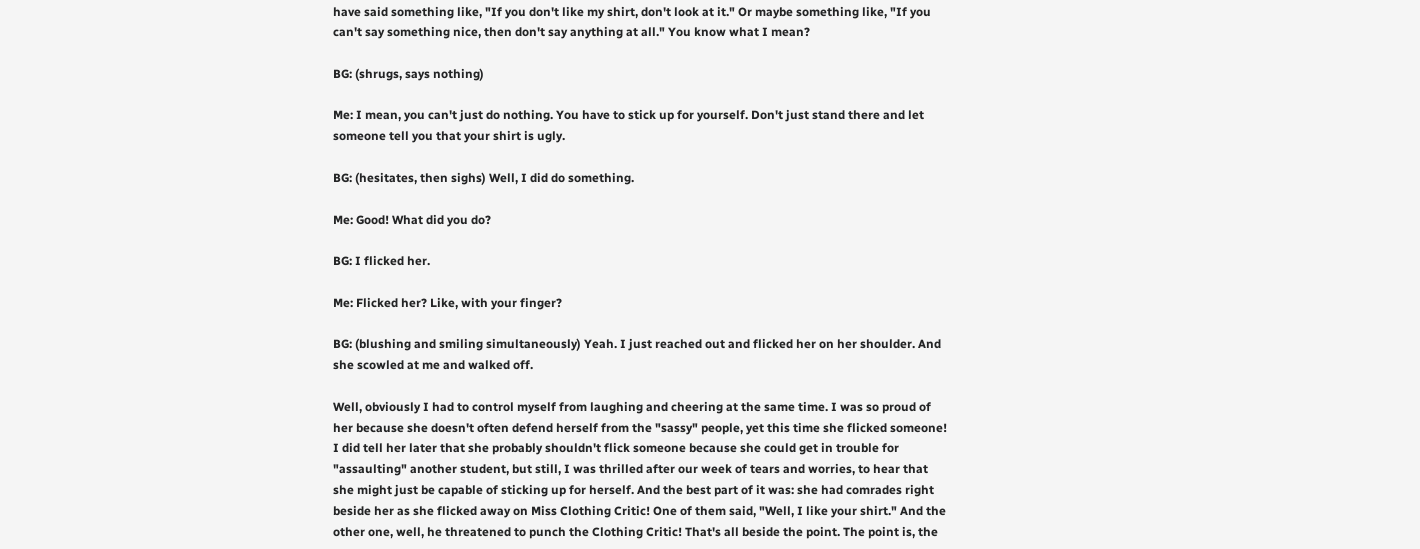have said something like, "If you don't like my shirt, don't look at it." Or maybe something like, "If you can't say something nice, then don't say anything at all." You know what I mean?

BG: (shrugs, says nothing)

Me: I mean, you can't just do nothing. You have to stick up for yourself. Don't just stand there and let someone tell you that your shirt is ugly.

BG: (hesitates, then sighs) Well, I did do something.

Me: Good! What did you do?

BG: I flicked her.

Me: Flicked her? Like, with your finger?

BG: (blushing and smiling simultaneously) Yeah. I just reached out and flicked her on her shoulder. And she scowled at me and walked off.

Well, obviously I had to control myself from laughing and cheering at the same time. I was so proud of her because she doesn't often defend herself from the "sassy" people, yet this time she flicked someone! I did tell her later that she probably shouldn't flick someone because she could get in trouble for "assaulting" another student, but still, I was thrilled after our week of tears and worries, to hear that she might just be capable of sticking up for herself. And the best part of it was: she had comrades right beside her as she flicked away on Miss Clothing Critic! One of them said, "Well, I like your shirt." And the other one, well, he threatened to punch the Clothing Critic! That's all beside the point. The point is, the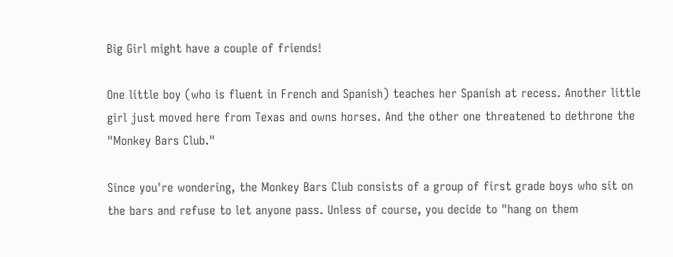Big Girl might have a couple of friends!

One little boy (who is fluent in French and Spanish) teaches her Spanish at recess. Another little girl just moved here from Texas and owns horses. And the other one threatened to dethrone the "Monkey Bars Club."

Since you're wondering, the Monkey Bars Club consists of a group of first grade boys who sit on the bars and refuse to let anyone pass. Unless of course, you decide to "hang on them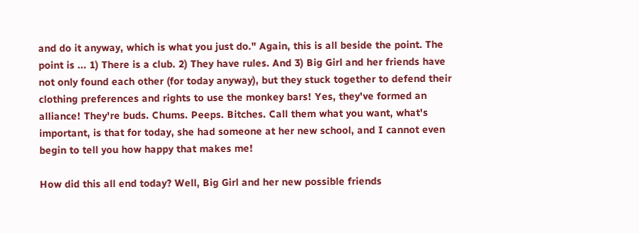and do it anyway, which is what you just do." Again, this is all beside the point. The point is ... 1) There is a club. 2) They have rules. And 3) Big Girl and her friends have not only found each other (for today anyway), but they stuck together to defend their clothing preferences and rights to use the monkey bars! Yes, they've formed an alliance! They're buds. Chums. Peeps. Bitches. Call them what you want, what's important, is that for today, she had someone at her new school, and I cannot even begin to tell you how happy that makes me!

How did this all end today? Well, Big Girl and her new possible friends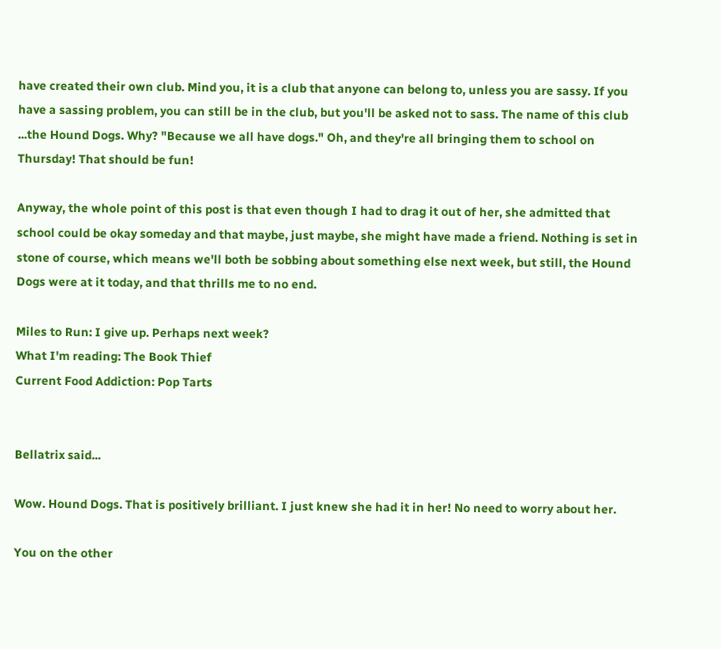have created their own club. Mind you, it is a club that anyone can belong to, unless you are sassy. If you have a sassing problem, you can still be in the club, but you'll be asked not to sass. The name of this club ...the Hound Dogs. Why? "Because we all have dogs." Oh, and they're all bringing them to school on Thursday! That should be fun!

Anyway, the whole point of this post is that even though I had to drag it out of her, she admitted that school could be okay someday and that maybe, just maybe, she might have made a friend. Nothing is set in stone of course, which means we'll both be sobbing about something else next week, but still, the Hound Dogs were at it today, and that thrills me to no end.

Miles to Run: I give up. Perhaps next week?
What I'm reading: The Book Thief
Current Food Addiction: Pop Tarts


Bellatrix said...

Wow. Hound Dogs. That is positively brilliant. I just knew she had it in her! No need to worry about her.

You on the other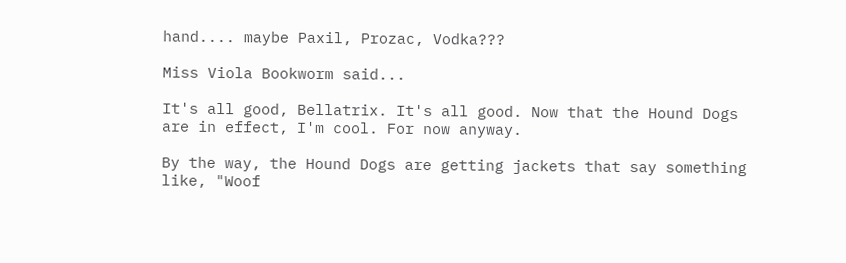hand.... maybe Paxil, Prozac, Vodka???

Miss Viola Bookworm said...

It's all good, Bellatrix. It's all good. Now that the Hound Dogs are in effect, I'm cool. For now anyway.

By the way, the Hound Dogs are getting jackets that say something like, "Woof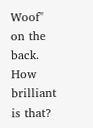Woof" on the back. How brilliant is that?